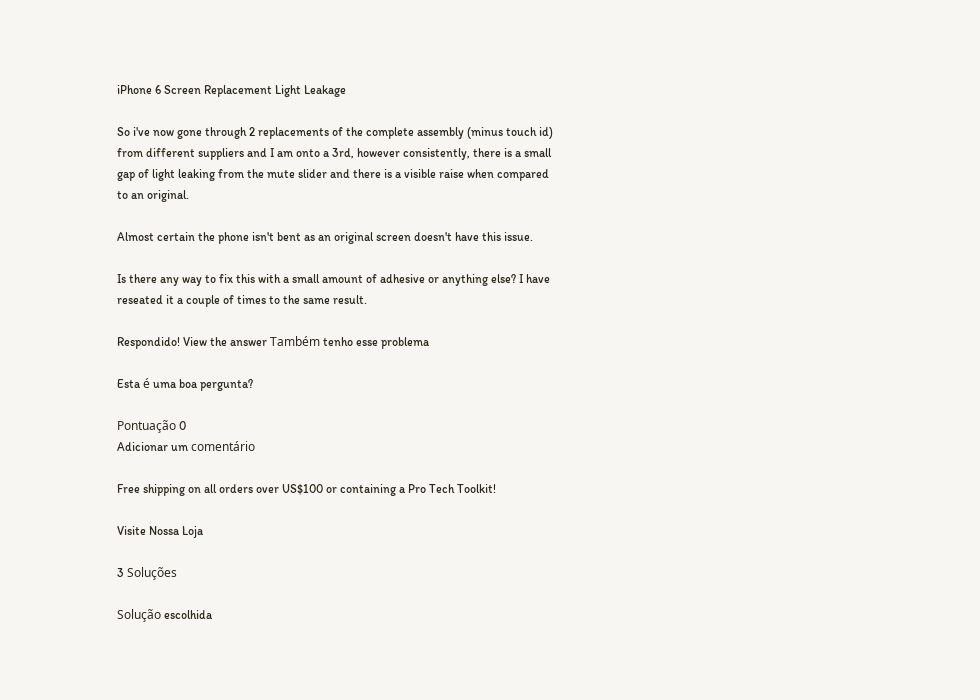iPhone 6 Screen Replacement Light Leakage

So i've now gone through 2 replacements of the complete assembly (minus touch id) from different suppliers and I am onto a 3rd, however consistently, there is a small gap of light leaking from the mute slider and there is a visible raise when compared to an original.

Almost certain the phone isn't bent as an original screen doesn't have this issue.

Is there any way to fix this with a small amount of adhesive or anything else? I have reseated it a couple of times to the same result.

Respondido! View the answer Também tenho esse problema

Esta é uma boa pergunta?

Pontuação 0
Adicionar um comentário

Free shipping on all orders over US$100 or containing a Pro Tech Toolkit!

Visite Nossa Loja

3 Soluções

Solução escolhida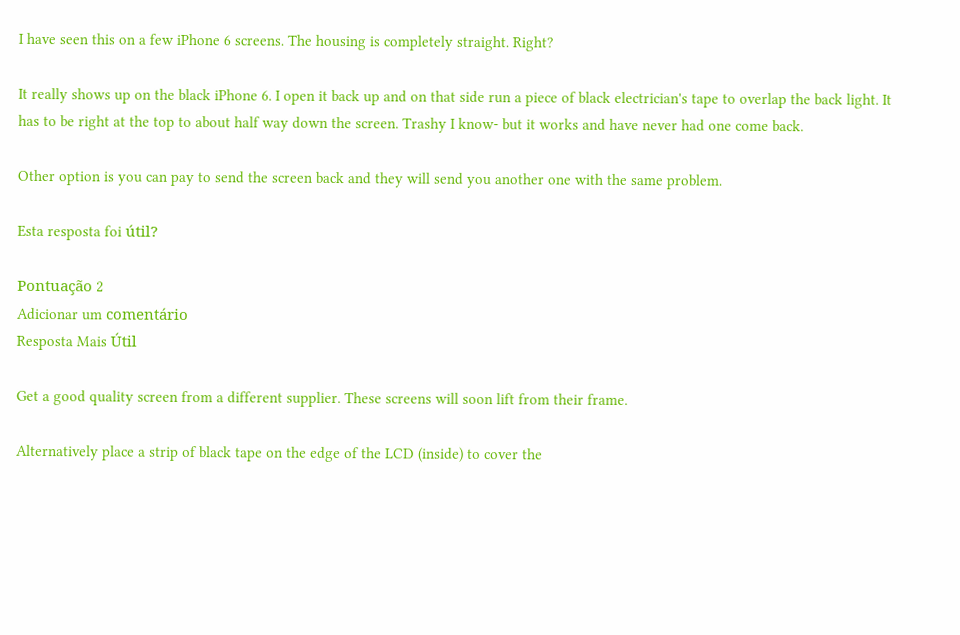I have seen this on a few iPhone 6 screens. The housing is completely straight. Right?

It really shows up on the black iPhone 6. I open it back up and on that side run a piece of black electrician's tape to overlap the back light. It has to be right at the top to about half way down the screen. Trashy I know- but it works and have never had one come back.

Other option is you can pay to send the screen back and they will send you another one with the same problem.

Esta resposta foi útil?

Pontuação 2
Adicionar um comentário
Resposta Mais Útil

Get a good quality screen from a different supplier. These screens will soon lift from their frame.

Alternatively place a strip of black tape on the edge of the LCD (inside) to cover the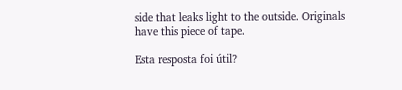side that leaks light to the outside. Originals have this piece of tape.

Esta resposta foi útil?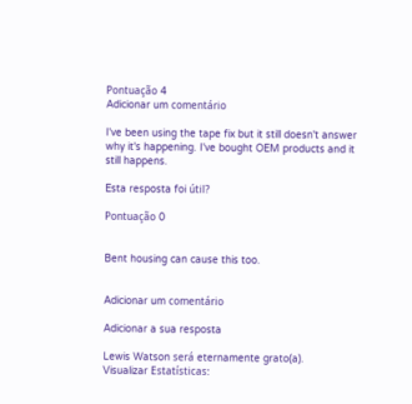Pontuação 4
Adicionar um comentário

I've been using the tape fix but it still doesn't answer why it's happening. I've bought OEM products and it still happens.

Esta resposta foi útil?

Pontuação 0


Bent housing can cause this too.


Adicionar um comentário

Adicionar a sua resposta

Lewis Watson será eternamente grato(a).
Visualizar Estatísticas: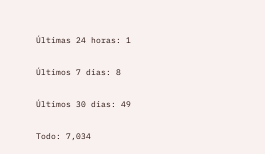Últimas 24 horas: 1

Últimos 7 dias: 8

Últimos 30 dias: 49

Todo: 7,034